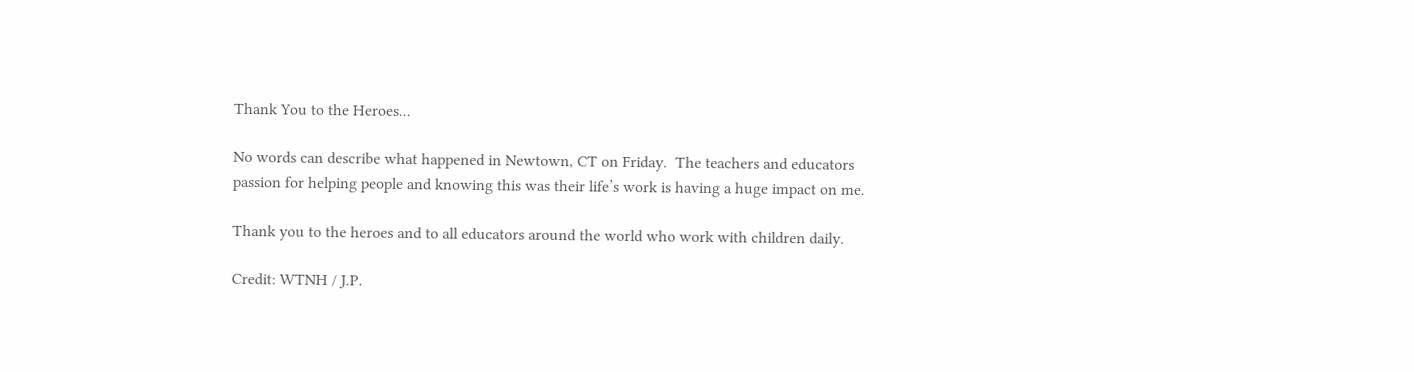Thank You to the Heroes...

No words can describe what happened in Newtown, CT on Friday.  The teachers and educators passion for helping people and knowing this was their life’s work is having a huge impact on me.

Thank you to the heroes and to all educators around the world who work with children daily.

Credit: WTNH / J.P.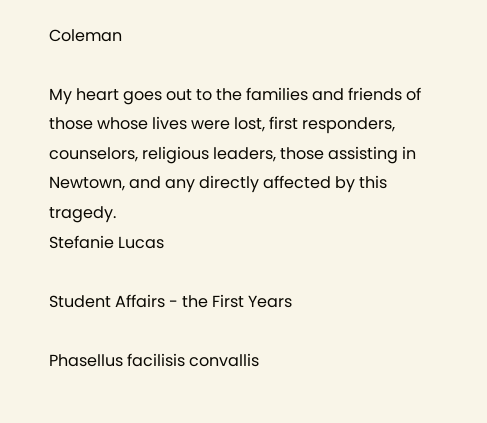Coleman

My heart goes out to the families and friends of those whose lives were lost, first responders, counselors, religious leaders, those assisting in Newtown, and any directly affected by this tragedy.
Stefanie Lucas

Student Affairs - the First Years

Phasellus facilisis convallis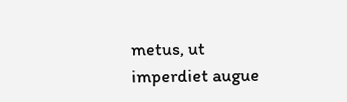metus, ut imperdiet augue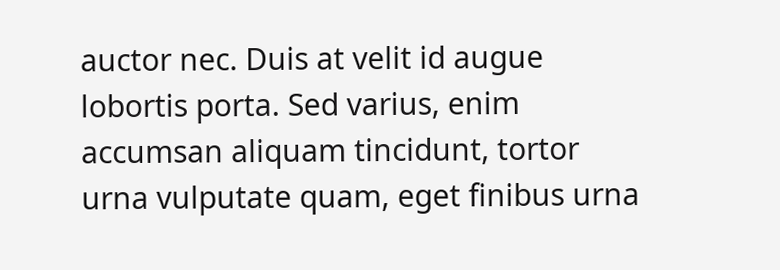auctor nec. Duis at velit id augue lobortis porta. Sed varius, enim accumsan aliquam tincidunt, tortor urna vulputate quam, eget finibus urna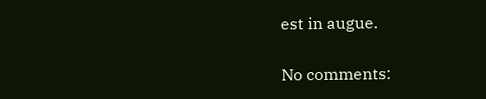est in augue.

No comments: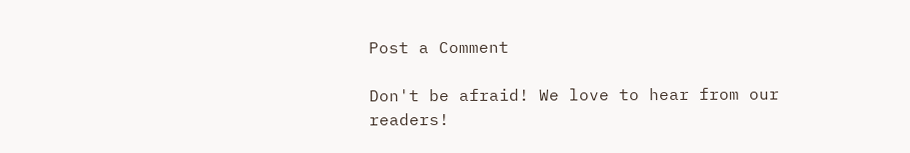Post a Comment

Don't be afraid! We love to hear from our readers!